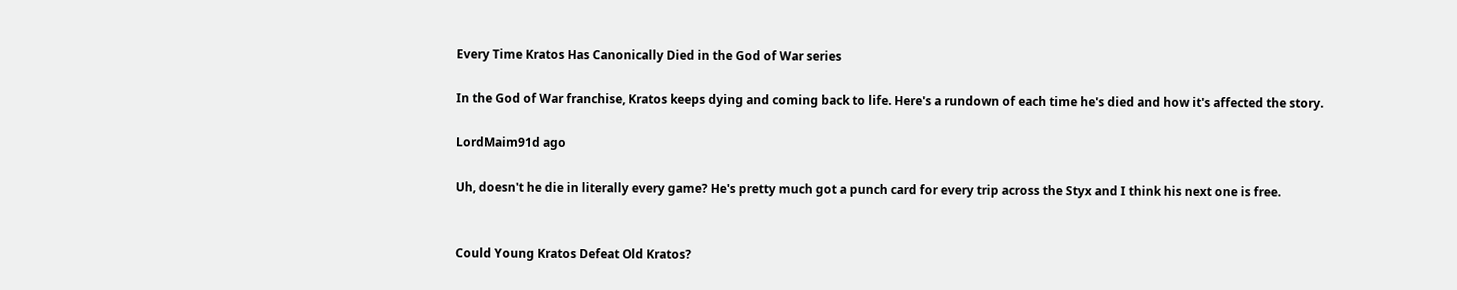Every Time Kratos Has Canonically Died in the God of War series

In the God of War franchise, Kratos keeps dying and coming back to life. Here's a rundown of each time he's died and how it's affected the story.

LordMaim91d ago

Uh, doesn't he die in literally every game? He's pretty much got a punch card for every trip across the Styx and I think his next one is free.


Could Young Kratos Defeat Old Kratos?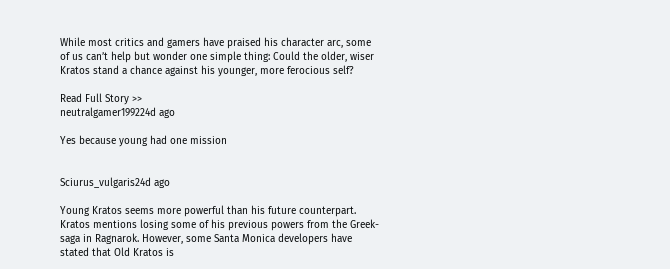While most critics and gamers have praised his character arc, some of us can’t help but wonder one simple thing: Could the older, wiser Kratos stand a chance against his younger, more ferocious self?

Read Full Story >>
neutralgamer199224d ago

Yes because young had one mission


Sciurus_vulgaris24d ago

Young Kratos seems more powerful than his future counterpart. Kratos mentions losing some of his previous powers from the Greek-saga in Ragnarok. However, some Santa Monica developers have stated that Old Kratos is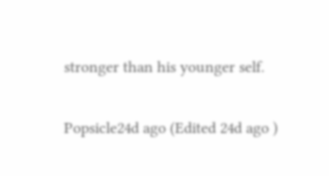stronger than his younger self.

Popsicle24d ago (Edited 24d ago )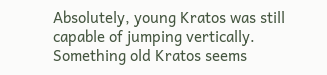Absolutely, young Kratos was still capable of jumping vertically. Something old Kratos seems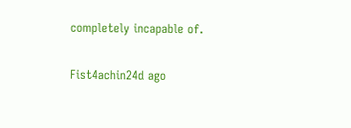completely incapable of.

Fist4achin24d ago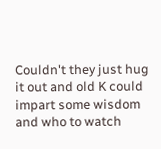Couldn't they just hug it out and old K could impart some wisdom and who to watch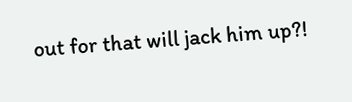out for that will jack him up?!